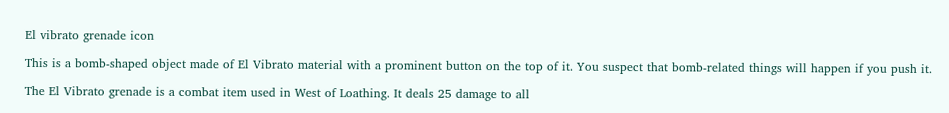El vibrato grenade icon

This is a bomb-shaped object made of El Vibrato material with a prominent button on the top of it. You suspect that bomb-related things will happen if you push it.

The El Vibrato grenade is a combat item used in West of Loathing. It deals 25 damage to all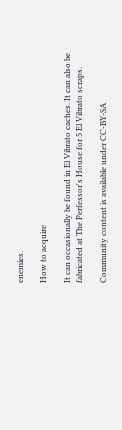enemies.

How to acquire

It can occasionally be found in El Vibrato caches. It can also be fabricated at The Perfessor's House for 5 El Vibrato scraps.

Community content is available under CC-BY-SA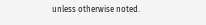unless otherwise noted.